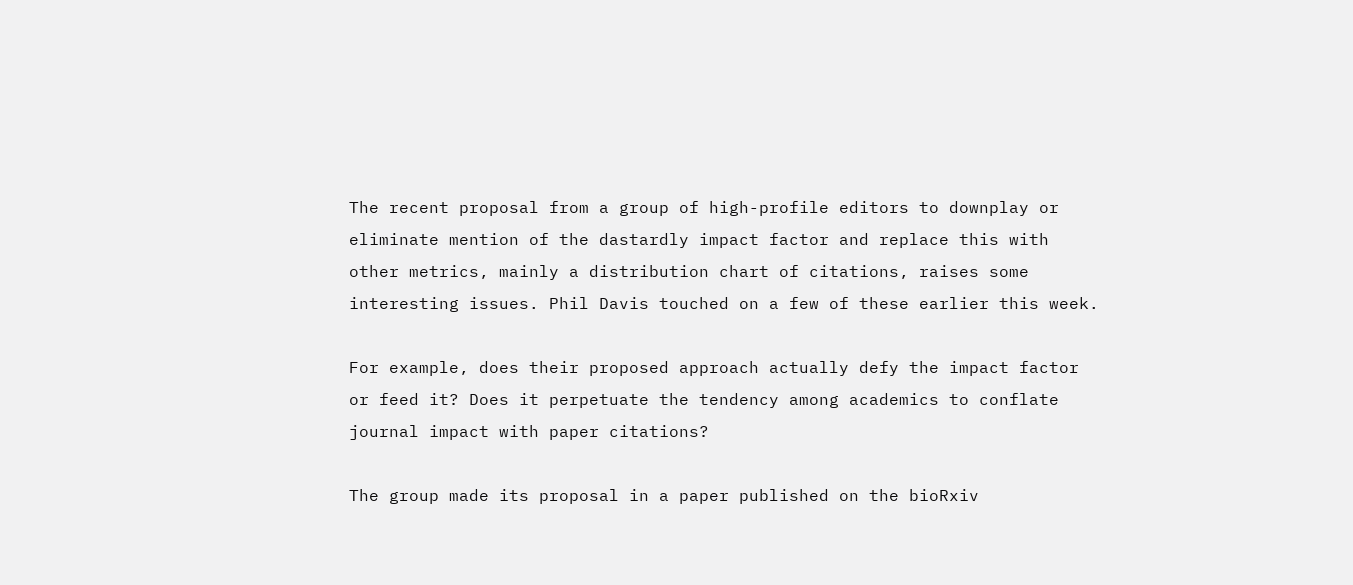The recent proposal from a group of high-profile editors to downplay or eliminate mention of the dastardly impact factor and replace this with other metrics, mainly a distribution chart of citations, raises some interesting issues. Phil Davis touched on a few of these earlier this week.

For example, does their proposed approach actually defy the impact factor or feed it? Does it perpetuate the tendency among academics to conflate journal impact with paper citations?

The group made its proposal in a paper published on the bioRxiv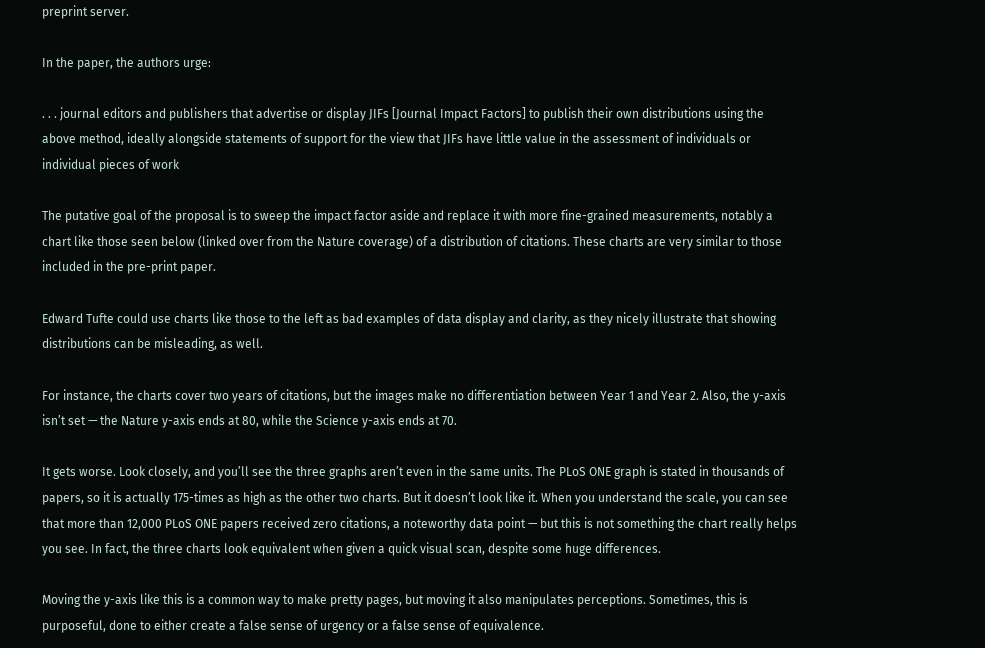preprint server.

In the paper, the authors urge:

. . . journal editors and publishers that advertise or display JIFs [Journal Impact Factors] to publish their own distributions using the above method, ideally alongside statements of support for the view that JIFs have little value in the assessment of individuals or individual pieces of work

The putative goal of the proposal is to sweep the impact factor aside and replace it with more fine-grained measurements, notably a chart like those seen below (linked over from the Nature coverage) of a distribution of citations. These charts are very similar to those included in the pre-print paper.

Edward Tufte could use charts like those to the left as bad examples of data display and clarity, as they nicely illustrate that showing distributions can be misleading, as well.

For instance, the charts cover two years of citations, but the images make no differentiation between Year 1 and Year 2. Also, the y-axis isn’t set — the Nature y-axis ends at 80, while the Science y-axis ends at 70.

It gets worse. Look closely, and you’ll see the three graphs aren’t even in the same units. The PLoS ONE graph is stated in thousands of papers, so it is actually 175-times as high as the other two charts. But it doesn’t look like it. When you understand the scale, you can see that more than 12,000 PLoS ONE papers received zero citations, a noteworthy data point — but this is not something the chart really helps you see. In fact, the three charts look equivalent when given a quick visual scan, despite some huge differences.

Moving the y-axis like this is a common way to make pretty pages, but moving it also manipulates perceptions. Sometimes, this is purposeful, done to either create a false sense of urgency or a false sense of equivalence.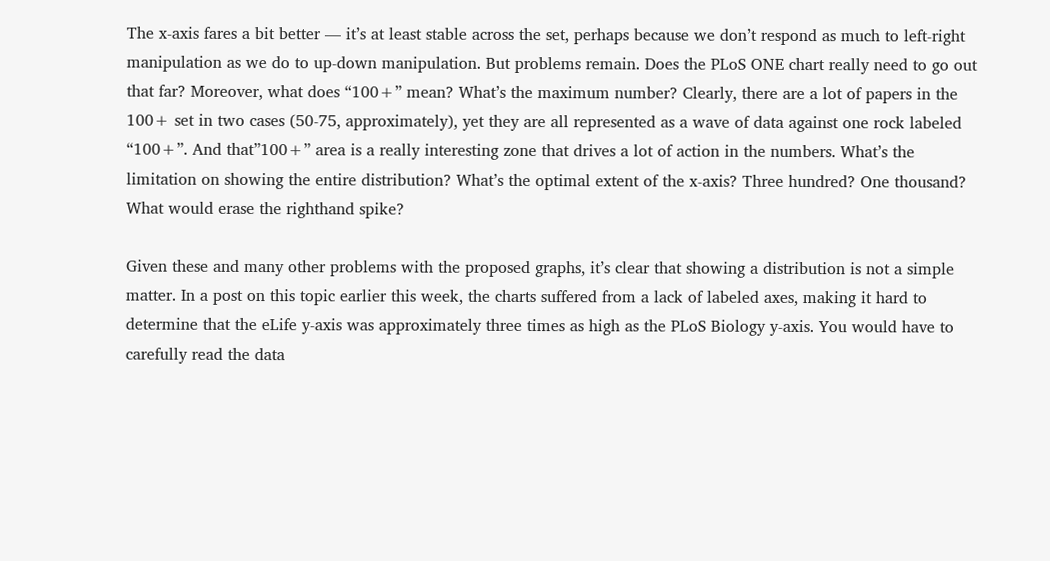The x-axis fares a bit better — it’s at least stable across the set, perhaps because we don’t respond as much to left-right manipulation as we do to up-down manipulation. But problems remain. Does the PLoS ONE chart really need to go out that far? Moreover, what does “100+” mean? What’s the maximum number? Clearly, there are a lot of papers in the 100+ set in two cases (50-75, approximately), yet they are all represented as a wave of data against one rock labeled “100+”. And that”100+” area is a really interesting zone that drives a lot of action in the numbers. What’s the limitation on showing the entire distribution? What’s the optimal extent of the x-axis? Three hundred? One thousand? What would erase the righthand spike?

Given these and many other problems with the proposed graphs, it’s clear that showing a distribution is not a simple matter. In a post on this topic earlier this week, the charts suffered from a lack of labeled axes, making it hard to determine that the eLife y-axis was approximately three times as high as the PLoS Biology y-axis. You would have to carefully read the data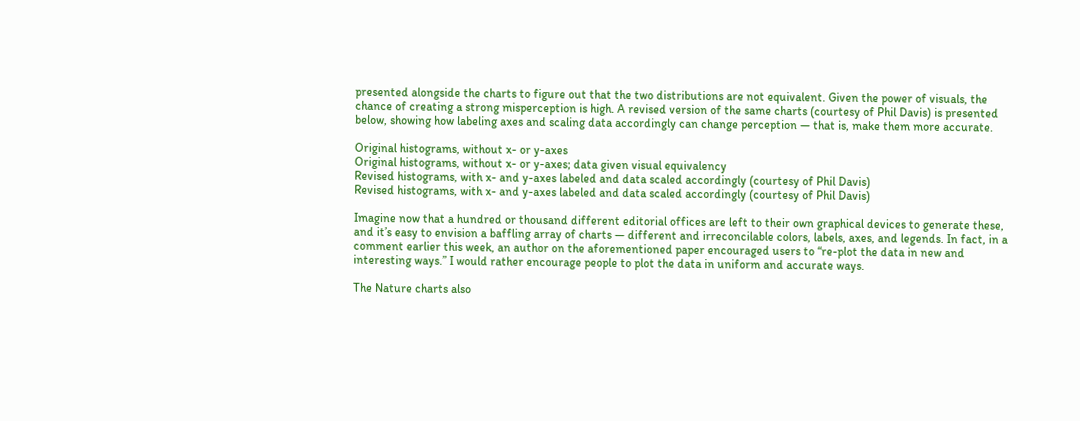presented alongside the charts to figure out that the two distributions are not equivalent. Given the power of visuals, the chance of creating a strong misperception is high. A revised version of the same charts (courtesy of Phil Davis) is presented below, showing how labeling axes and scaling data accordingly can change perception — that is, make them more accurate.

Original histograms, without x- or y-axes
Original histograms, without x- or y-axes; data given visual equivalency
Revised histograms, with x- and y-axes labeled and data scaled accordingly (courtesy of Phil Davis)
Revised histograms, with x- and y-axes labeled and data scaled accordingly (courtesy of Phil Davis)

Imagine now that a hundred or thousand different editorial offices are left to their own graphical devices to generate these, and it’s easy to envision a baffling array of charts — different and irreconcilable colors, labels, axes, and legends. In fact, in a comment earlier this week, an author on the aforementioned paper encouraged users to “re-plot the data in new and interesting ways.” I would rather encourage people to plot the data in uniform and accurate ways.

The Nature charts also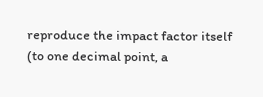reproduce the impact factor itself (to one decimal point, a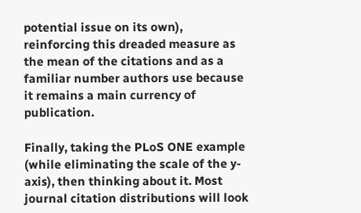potential issue on its own), reinforcing this dreaded measure as the mean of the citations and as a familiar number authors use because it remains a main currency of publication.

Finally, taking the PLoS ONE example (while eliminating the scale of the y-axis), then thinking about it. Most journal citation distributions will look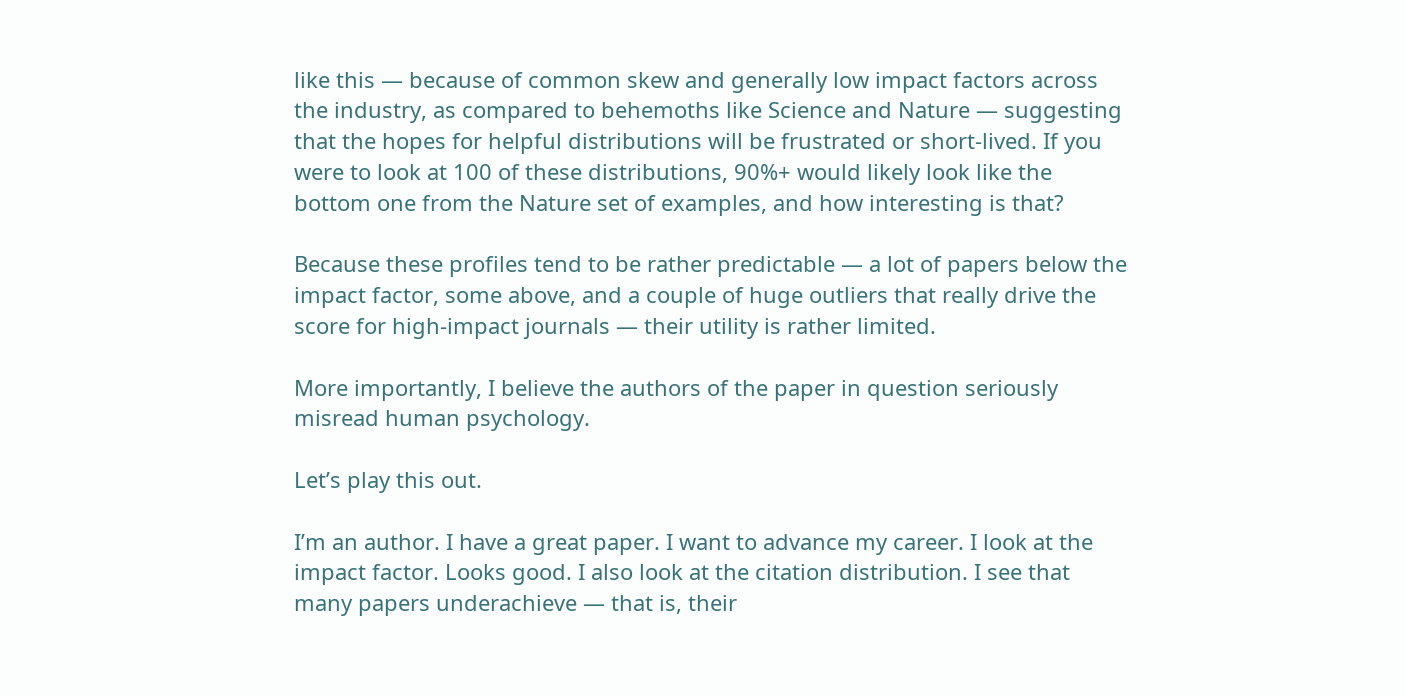like this — because of common skew and generally low impact factors across the industry, as compared to behemoths like Science and Nature — suggesting that the hopes for helpful distributions will be frustrated or short-lived. If you were to look at 100 of these distributions, 90%+ would likely look like the bottom one from the Nature set of examples, and how interesting is that?

Because these profiles tend to be rather predictable — a lot of papers below the impact factor, some above, and a couple of huge outliers that really drive the score for high-impact journals — their utility is rather limited.

More importantly, I believe the authors of the paper in question seriously misread human psychology.

Let’s play this out.

I’m an author. I have a great paper. I want to advance my career. I look at the impact factor. Looks good. I also look at the citation distribution. I see that many papers underachieve — that is, their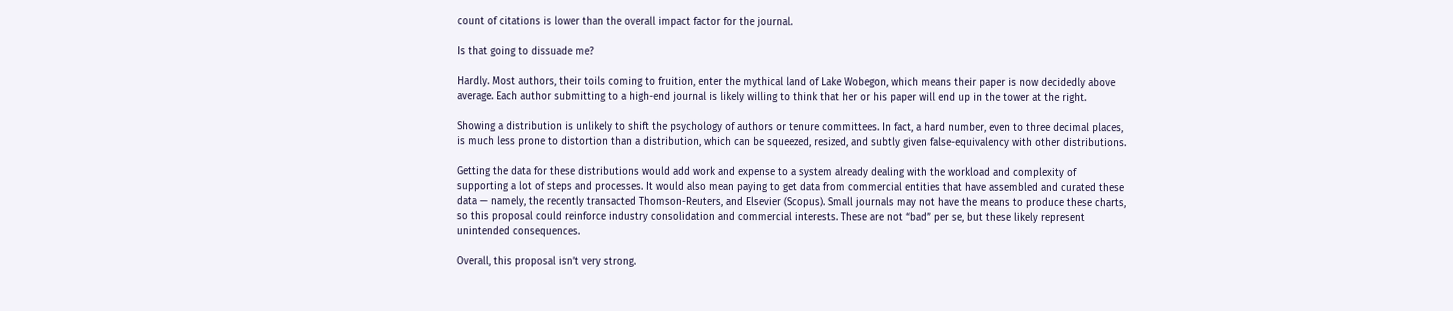count of citations is lower than the overall impact factor for the journal.

Is that going to dissuade me?

Hardly. Most authors, their toils coming to fruition, enter the mythical land of Lake Wobegon, which means their paper is now decidedly above average. Each author submitting to a high-end journal is likely willing to think that her or his paper will end up in the tower at the right.

Showing a distribution is unlikely to shift the psychology of authors or tenure committees. In fact, a hard number, even to three decimal places, is much less prone to distortion than a distribution, which can be squeezed, resized, and subtly given false-equivalency with other distributions.

Getting the data for these distributions would add work and expense to a system already dealing with the workload and complexity of supporting a lot of steps and processes. It would also mean paying to get data from commercial entities that have assembled and curated these data — namely, the recently transacted Thomson-Reuters, and Elsevier (Scopus). Small journals may not have the means to produce these charts, so this proposal could reinforce industry consolidation and commercial interests. These are not “bad” per se, but these likely represent unintended consequences.

Overall, this proposal isn’t very strong.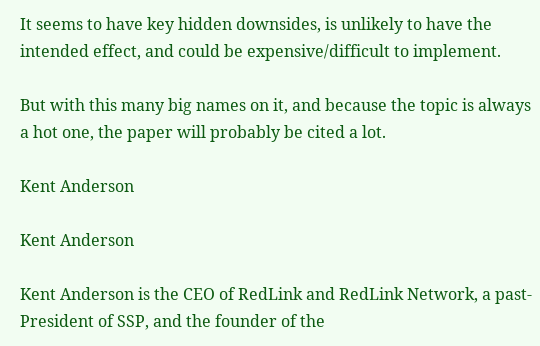It seems to have key hidden downsides, is unlikely to have the intended effect, and could be expensive/difficult to implement.

But with this many big names on it, and because the topic is always a hot one, the paper will probably be cited a lot.

Kent Anderson

Kent Anderson

Kent Anderson is the CEO of RedLink and RedLink Network, a past-President of SSP, and the founder of the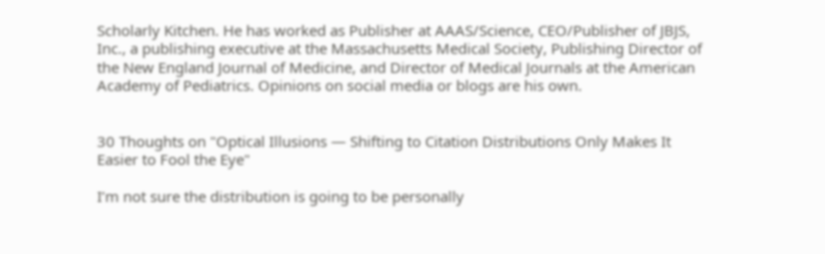Scholarly Kitchen. He has worked as Publisher at AAAS/Science, CEO/Publisher of JBJS, Inc., a publishing executive at the Massachusetts Medical Society, Publishing Director of the New England Journal of Medicine, and Director of Medical Journals at the American Academy of Pediatrics. Opinions on social media or blogs are his own.


30 Thoughts on "Optical Illusions — Shifting to Citation Distributions Only Makes It Easier to Fool the Eye"

I’m not sure the distribution is going to be personally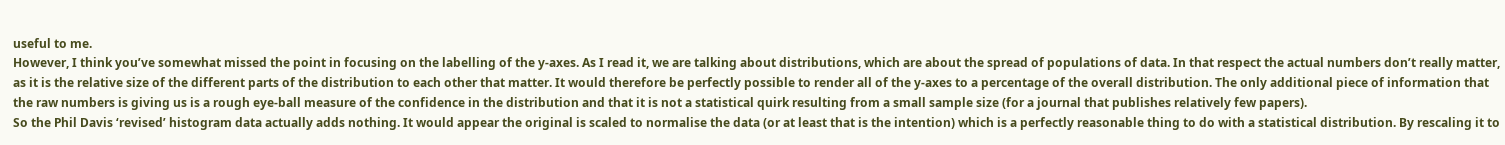useful to me.
However, I think you’ve somewhat missed the point in focusing on the labelling of the y-axes. As I read it, we are talking about distributions, which are about the spread of populations of data. In that respect the actual numbers don’t really matter, as it is the relative size of the different parts of the distribution to each other that matter. It would therefore be perfectly possible to render all of the y-axes to a percentage of the overall distribution. The only additional piece of information that the raw numbers is giving us is a rough eye-ball measure of the confidence in the distribution and that it is not a statistical quirk resulting from a small sample size (for a journal that publishes relatively few papers).
So the Phil Davis ‘revised’ histogram data actually adds nothing. It would appear the original is scaled to normalise the data (or at least that is the intention) which is a perfectly reasonable thing to do with a statistical distribution. By rescaling it to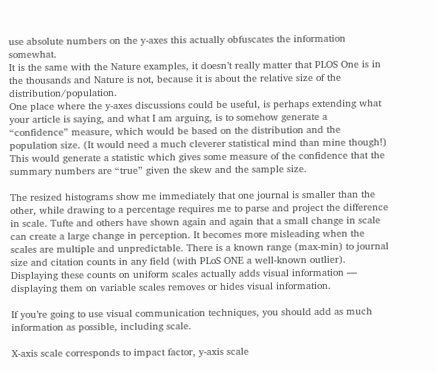use absolute numbers on the y-axes this actually obfuscates the information somewhat.
It is the same with the Nature examples, it doesn’t really matter that PLOS One is in the thousands and Nature is not, because it is about the relative size of the distribution/population.
One place where the y-axes discussions could be useful, is perhaps extending what your article is saying, and what I am arguing, is to somehow generate a “confidence” measure, which would be based on the distribution and the population size. (It would need a much cleverer statistical mind than mine though!) This would generate a statistic which gives some measure of the confidence that the summary numbers are “true” given the skew and the sample size.

The resized histograms show me immediately that one journal is smaller than the other, while drawing to a percentage requires me to parse and project the difference in scale. Tufte and others have shown again and again that a small change in scale can create a large change in perception. It becomes more misleading when the scales are multiple and unpredictable. There is a known range (max-min) to journal size and citation counts in any field (with PLoS ONE a well-known outlier). Displaying these counts on uniform scales actually adds visual information — displaying them on variable scales removes or hides visual information.

If you’re going to use visual communication techniques, you should add as much information as possible, including scale.

X-axis scale corresponds to impact factor, y-axis scale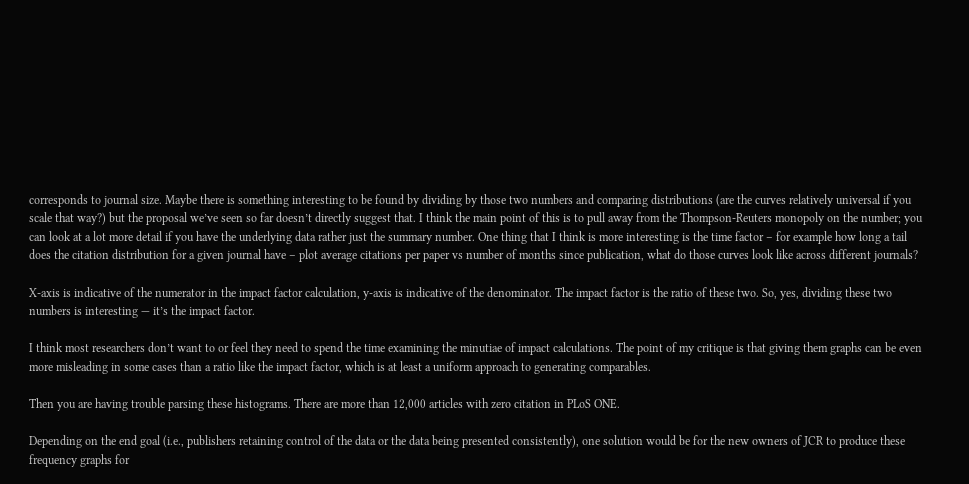corresponds to journal size. Maybe there is something interesting to be found by dividing by those two numbers and comparing distributions (are the curves relatively universal if you scale that way?) but the proposal we’ve seen so far doesn’t directly suggest that. I think the main point of this is to pull away from the Thompson-Reuters monopoly on the number; you can look at a lot more detail if you have the underlying data rather just the summary number. One thing that I think is more interesting is the time factor – for example how long a tail does the citation distribution for a given journal have – plot average citations per paper vs number of months since publication, what do those curves look like across different journals?

X-axis is indicative of the numerator in the impact factor calculation, y-axis is indicative of the denominator. The impact factor is the ratio of these two. So, yes, dividing these two numbers is interesting — it’s the impact factor.

I think most researchers don’t want to or feel they need to spend the time examining the minutiae of impact calculations. The point of my critique is that giving them graphs can be even more misleading in some cases than a ratio like the impact factor, which is at least a uniform approach to generating comparables.

Then you are having trouble parsing these histograms. There are more than 12,000 articles with zero citation in PLoS ONE.

Depending on the end goal (i.e., publishers retaining control of the data or the data being presented consistently), one solution would be for the new owners of JCR to produce these frequency graphs for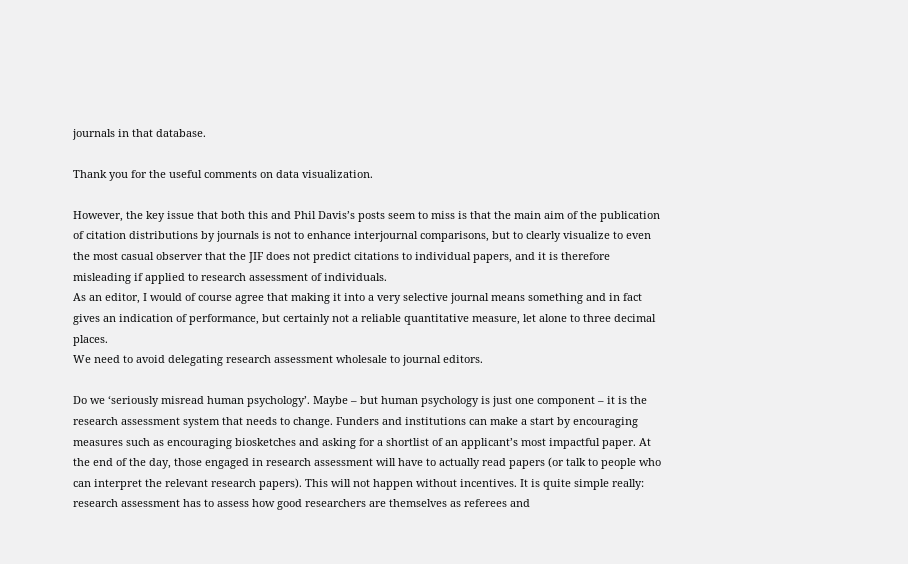journals in that database.

Thank you for the useful comments on data visualization.

However, the key issue that both this and Phil Davis’s posts seem to miss is that the main aim of the publication of citation distributions by journals is not to enhance interjournal comparisons, but to clearly visualize to even the most casual observer that the JIF does not predict citations to individual papers, and it is therefore misleading if applied to research assessment of individuals.
As an editor, I would of course agree that making it into a very selective journal means something and in fact gives an indication of performance, but certainly not a reliable quantitative measure, let alone to three decimal places.
We need to avoid delegating research assessment wholesale to journal editors.

Do we ‘seriously misread human psychology’. Maybe – but human psychology is just one component – it is the research assessment system that needs to change. Funders and institutions can make a start by encouraging measures such as encouraging biosketches and asking for a shortlist of an applicant’s most impactful paper. At the end of the day, those engaged in research assessment will have to actually read papers (or talk to people who can interpret the relevant research papers). This will not happen without incentives. It is quite simple really: research assessment has to assess how good researchers are themselves as referees and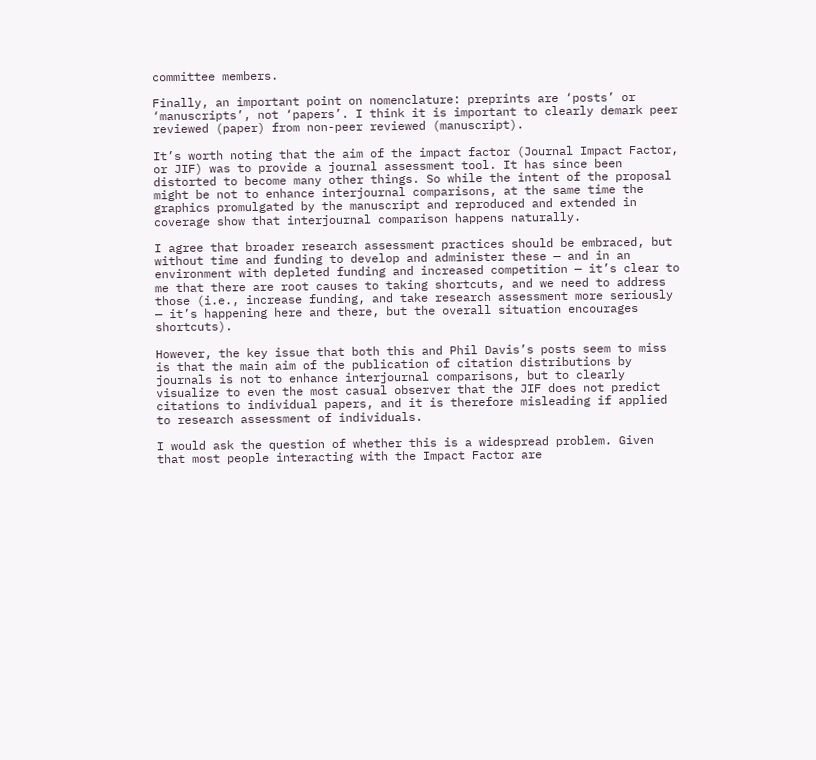committee members.

Finally, an important point on nomenclature: preprints are ‘posts’ or ‘manuscripts’, not ‘papers’. I think it is important to clearly demark peer reviewed (paper) from non-peer reviewed (manuscript).

It’s worth noting that the aim of the impact factor (Journal Impact Factor, or JIF) was to provide a journal assessment tool. It has since been distorted to become many other things. So while the intent of the proposal might be not to enhance interjournal comparisons, at the same time the graphics promulgated by the manuscript and reproduced and extended in coverage show that interjournal comparison happens naturally.

I agree that broader research assessment practices should be embraced, but without time and funding to develop and administer these — and in an environment with depleted funding and increased competition — it’s clear to me that there are root causes to taking shortcuts, and we need to address those (i.e., increase funding, and take research assessment more seriously — it’s happening here and there, but the overall situation encourages shortcuts).

However, the key issue that both this and Phil Davis’s posts seem to miss is that the main aim of the publication of citation distributions by journals is not to enhance interjournal comparisons, but to clearly visualize to even the most casual observer that the JIF does not predict citations to individual papers, and it is therefore misleading if applied to research assessment of individuals.

I would ask the question of whether this is a widespread problem. Given that most people interacting with the Impact Factor are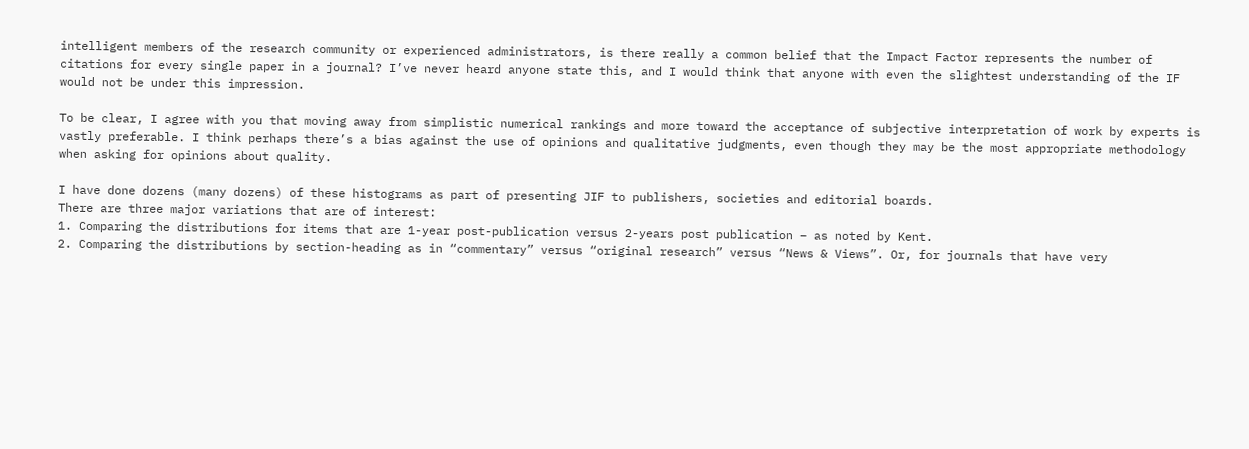intelligent members of the research community or experienced administrators, is there really a common belief that the Impact Factor represents the number of citations for every single paper in a journal? I’ve never heard anyone state this, and I would think that anyone with even the slightest understanding of the IF would not be under this impression.

To be clear, I agree with you that moving away from simplistic numerical rankings and more toward the acceptance of subjective interpretation of work by experts is vastly preferable. I think perhaps there’s a bias against the use of opinions and qualitative judgments, even though they may be the most appropriate methodology when asking for opinions about quality.

I have done dozens (many dozens) of these histograms as part of presenting JIF to publishers, societies and editorial boards.
There are three major variations that are of interest:
1. Comparing the distributions for items that are 1-year post-publication versus 2-years post publication – as noted by Kent.
2. Comparing the distributions by section-heading as in “commentary” versus “original research” versus “News & Views”. Or, for journals that have very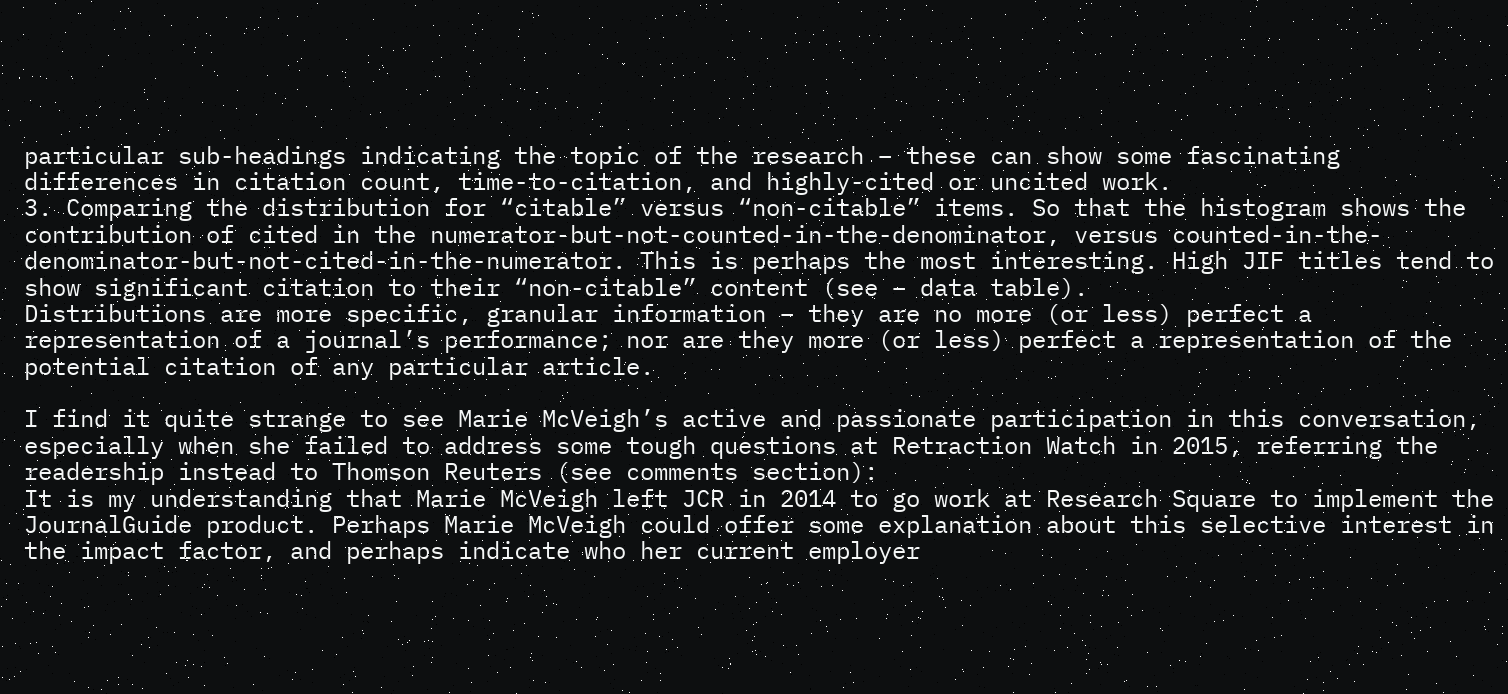particular sub-headings indicating the topic of the research – these can show some fascinating differences in citation count, time-to-citation, and highly-cited or uncited work.
3. Comparing the distribution for “citable” versus “non-citable” items. So that the histogram shows the contribution of cited in the numerator-but-not-counted-in-the-denominator, versus counted-in-the-denominator-but-not-cited-in-the-numerator. This is perhaps the most interesting. High JIF titles tend to show significant citation to their “non-citable” content (see – data table).
Distributions are more specific, granular information – they are no more (or less) perfect a representation of a journal’s performance; nor are they more (or less) perfect a representation of the potential citation of any particular article.

I find it quite strange to see Marie McVeigh’s active and passionate participation in this conversation, especially when she failed to address some tough questions at Retraction Watch in 2015, referring the readership instead to Thomson Reuters (see comments section):
It is my understanding that Marie McVeigh left JCR in 2014 to go work at Research Square to implement the JournalGuide product. Perhaps Marie McVeigh could offer some explanation about this selective interest in the impact factor, and perhaps indicate who her current employer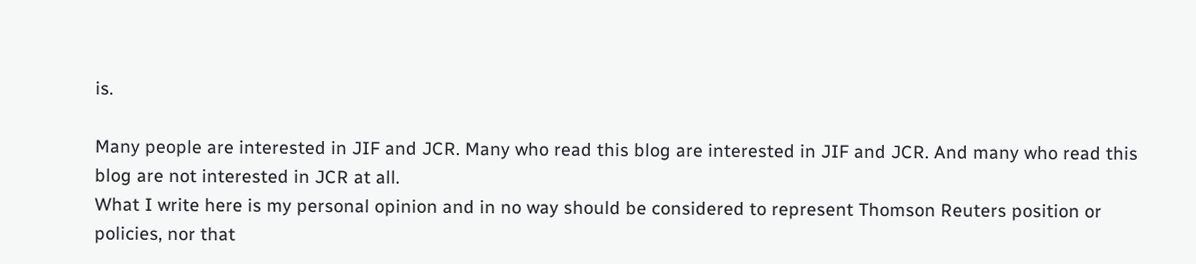is.

Many people are interested in JIF and JCR. Many who read this blog are interested in JIF and JCR. And many who read this blog are not interested in JCR at all.
What I write here is my personal opinion and in no way should be considered to represent Thomson Reuters position or policies, nor that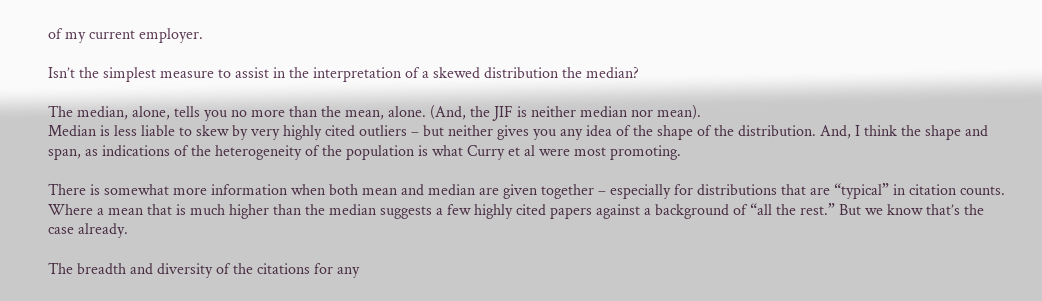of my current employer.

Isn’t the simplest measure to assist in the interpretation of a skewed distribution the median?

The median, alone, tells you no more than the mean, alone. (And, the JIF is neither median nor mean).
Median is less liable to skew by very highly cited outliers – but neither gives you any idea of the shape of the distribution. And, I think the shape and span, as indications of the heterogeneity of the population is what Curry et al were most promoting.

There is somewhat more information when both mean and median are given together – especially for distributions that are “typical” in citation counts. Where a mean that is much higher than the median suggests a few highly cited papers against a background of “all the rest.” But we know that’s the case already.

The breadth and diversity of the citations for any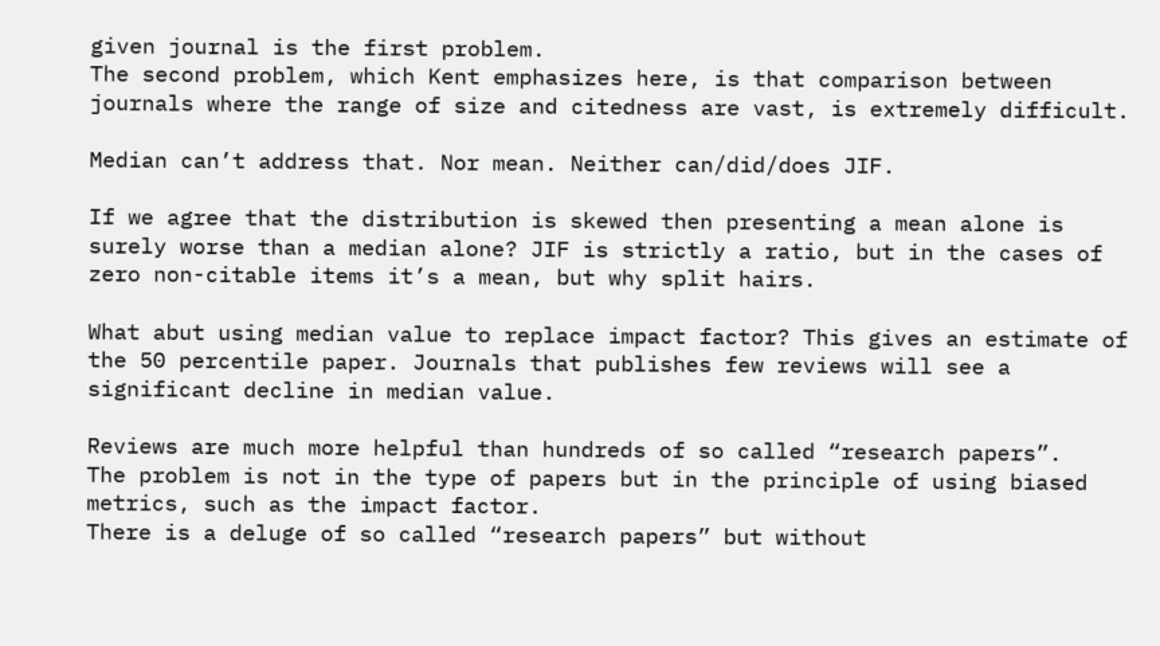given journal is the first problem.
The second problem, which Kent emphasizes here, is that comparison between journals where the range of size and citedness are vast, is extremely difficult.

Median can’t address that. Nor mean. Neither can/did/does JIF.

If we agree that the distribution is skewed then presenting a mean alone is surely worse than a median alone? JIF is strictly a ratio, but in the cases of zero non-citable items it’s a mean, but why split hairs.

What abut using median value to replace impact factor? This gives an estimate of the 50 percentile paper. Journals that publishes few reviews will see a significant decline in median value.

Reviews are much more helpful than hundreds of so called “research papers”.
The problem is not in the type of papers but in the principle of using biased metrics, such as the impact factor.
There is a deluge of so called “research papers” but without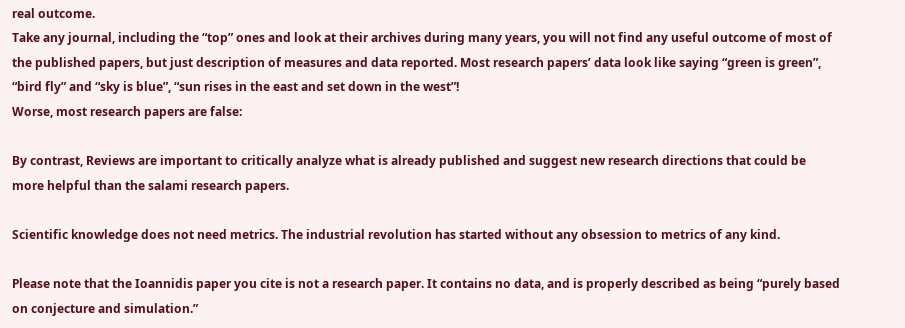real outcome.
Take any journal, including the “top” ones and look at their archives during many years, you will not find any useful outcome of most of the published papers, but just description of measures and data reported. Most research papers’ data look like saying “green is green”, “bird fly” and “sky is blue”, “sun rises in the east and set down in the west”!
Worse, most research papers are false:

By contrast, Reviews are important to critically analyze what is already published and suggest new research directions that could be more helpful than the salami research papers.

Scientific knowledge does not need metrics. The industrial revolution has started without any obsession to metrics of any kind.

Please note that the Ioannidis paper you cite is not a research paper. It contains no data, and is properly described as being “purely based on conjecture and simulation.”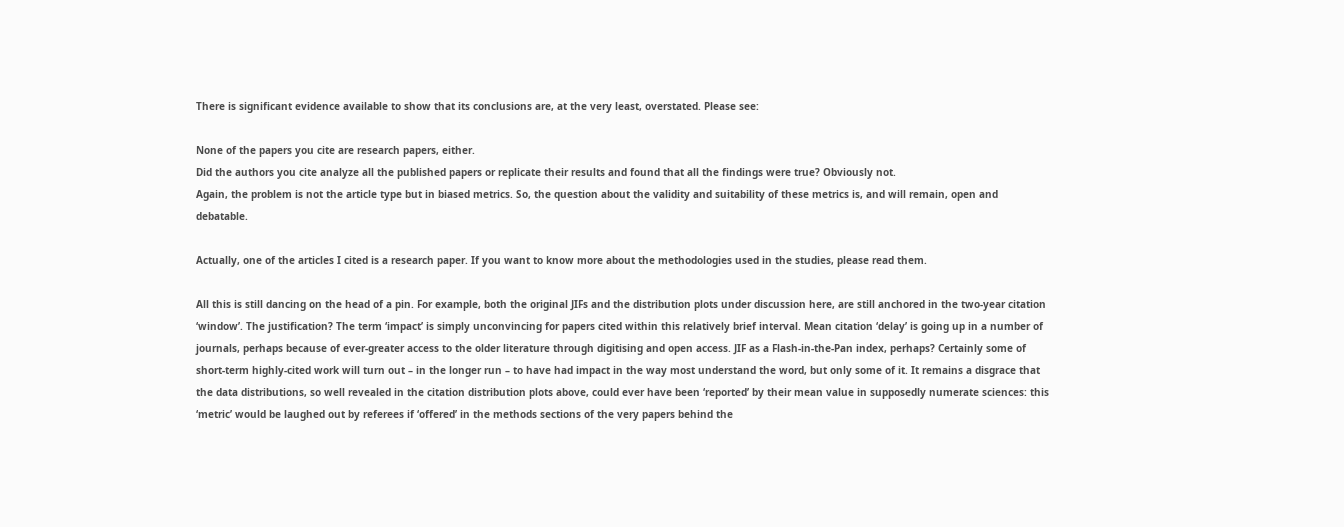There is significant evidence available to show that its conclusions are, at the very least, overstated. Please see:

None of the papers you cite are research papers, either.
Did the authors you cite analyze all the published papers or replicate their results and found that all the findings were true? Obviously not.
Again, the problem is not the article type but in biased metrics. So, the question about the validity and suitability of these metrics is, and will remain, open and debatable.

Actually, one of the articles I cited is a research paper. If you want to know more about the methodologies used in the studies, please read them.

All this is still dancing on the head of a pin. For example, both the original JIFs and the distribution plots under discussion here, are still anchored in the two-year citation ‘window’. The justification? The term ‘impact’ is simply unconvincing for papers cited within this relatively brief interval. Mean citation ‘delay’ is going up in a number of journals, perhaps because of ever-greater access to the older literature through digitising and open access. JIF as a Flash-in-the-Pan index, perhaps? Certainly some of short-term highly-cited work will turn out – in the longer run – to have had impact in the way most understand the word, but only some of it. It remains a disgrace that the data distributions, so well revealed in the citation distribution plots above, could ever have been ‘reported’ by their mean value in supposedly numerate sciences: this ‘metric’ would be laughed out by referees if ‘offered’ in the methods sections of the very papers behind the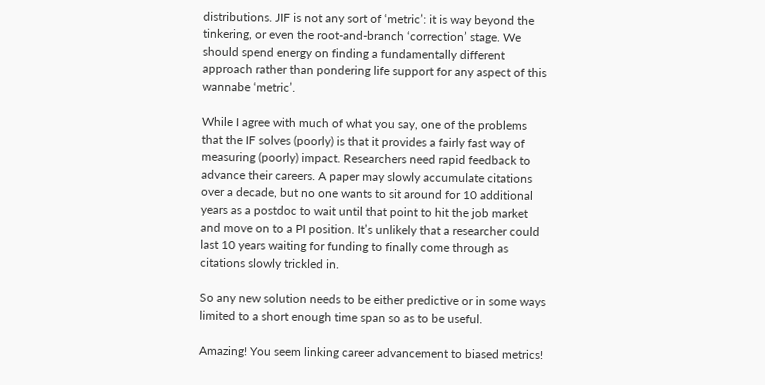distributions. JIF is not any sort of ‘metric’: it is way beyond the tinkering, or even the root-and-branch ‘correction’ stage. We should spend energy on finding a fundamentally different approach rather than pondering life support for any aspect of this wannabe ‘metric’.

While I agree with much of what you say, one of the problems that the IF solves (poorly) is that it provides a fairly fast way of measuring (poorly) impact. Researchers need rapid feedback to advance their careers. A paper may slowly accumulate citations over a decade, but no one wants to sit around for 10 additional years as a postdoc to wait until that point to hit the job market and move on to a PI position. It’s unlikely that a researcher could last 10 years waiting for funding to finally come through as citations slowly trickled in.

So any new solution needs to be either predictive or in some ways limited to a short enough time span so as to be useful.

Amazing! You seem linking career advancement to biased metrics!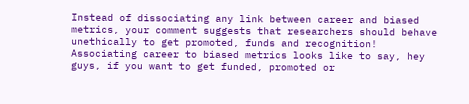Instead of dissociating any link between career and biased metrics, your comment suggests that researchers should behave unethically to get promoted, funds and recognition!
Associating career to biased metrics looks like to say, hey guys, if you want to get funded, promoted or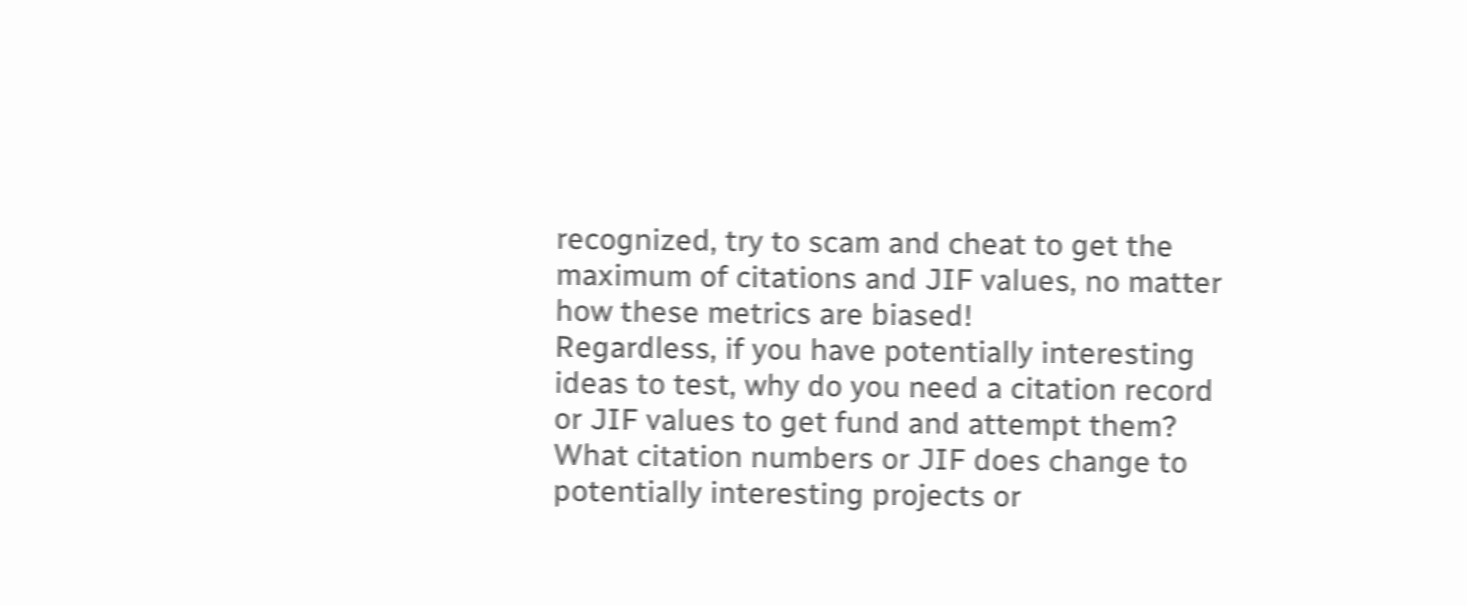recognized, try to scam and cheat to get the maximum of citations and JIF values, no matter how these metrics are biased!
Regardless, if you have potentially interesting ideas to test, why do you need a citation record or JIF values to get fund and attempt them? What citation numbers or JIF does change to potentially interesting projects or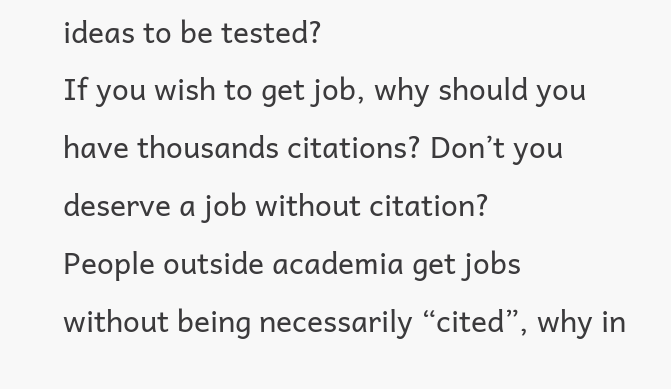ideas to be tested?
If you wish to get job, why should you have thousands citations? Don’t you deserve a job without citation?
People outside academia get jobs without being necessarily “cited”, why in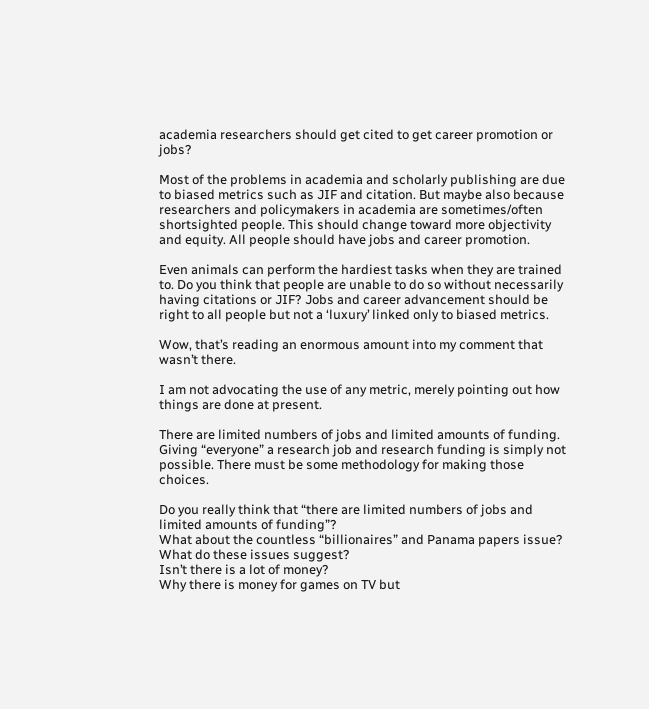academia researchers should get cited to get career promotion or jobs?

Most of the problems in academia and scholarly publishing are due to biased metrics such as JIF and citation. But maybe also because researchers and policymakers in academia are sometimes/often shortsighted people. This should change toward more objectivity and equity. All people should have jobs and career promotion.

Even animals can perform the hardiest tasks when they are trained to. Do you think that people are unable to do so without necessarily having citations or JIF? Jobs and career advancement should be right to all people but not a ‘luxury’ linked only to biased metrics.

Wow, that’s reading an enormous amount into my comment that wasn’t there.

I am not advocating the use of any metric, merely pointing out how things are done at present.

There are limited numbers of jobs and limited amounts of funding. Giving “everyone” a research job and research funding is simply not possible. There must be some methodology for making those choices.

Do you really think that “there are limited numbers of jobs and limited amounts of funding”?
What about the countless “billionaires” and Panama papers issue? What do these issues suggest?
Isn’t there is a lot of money?
Why there is money for games on TV but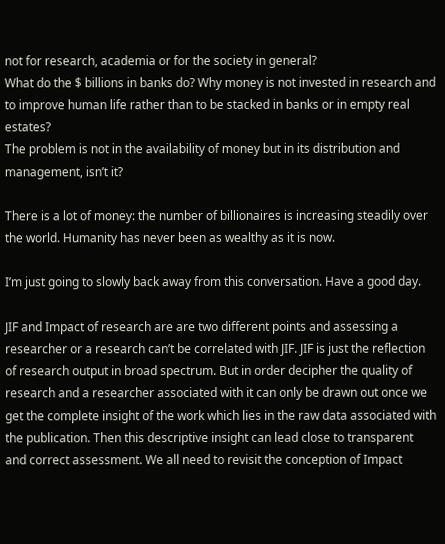not for research, academia or for the society in general?
What do the $ billions in banks do? Why money is not invested in research and to improve human life rather than to be stacked in banks or in empty real estates?
The problem is not in the availability of money but in its distribution and management, isn’t it?

There is a lot of money: the number of billionaires is increasing steadily over the world. Humanity has never been as wealthy as it is now.

I’m just going to slowly back away from this conversation. Have a good day.

JIF and Impact of research are are two different points and assessing a researcher or a research can’t be correlated with JIF. JIF is just the reflection of research output in broad spectrum. But in order decipher the quality of research and a researcher associated with it can only be drawn out once we get the complete insight of the work which lies in the raw data associated with the publication. Then this descriptive insight can lead close to transparent and correct assessment. We all need to revisit the conception of Impact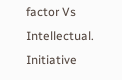factor Vs Intellectual. Initiative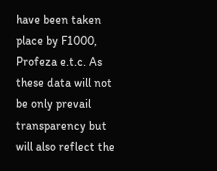have been taken place by F1000, Profeza e.t.c. As these data will not be only prevail transparency but will also reflect the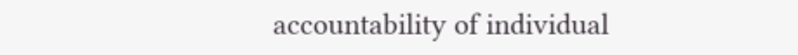accountability of individual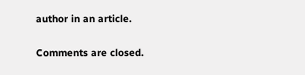author in an article.

Comments are closed.